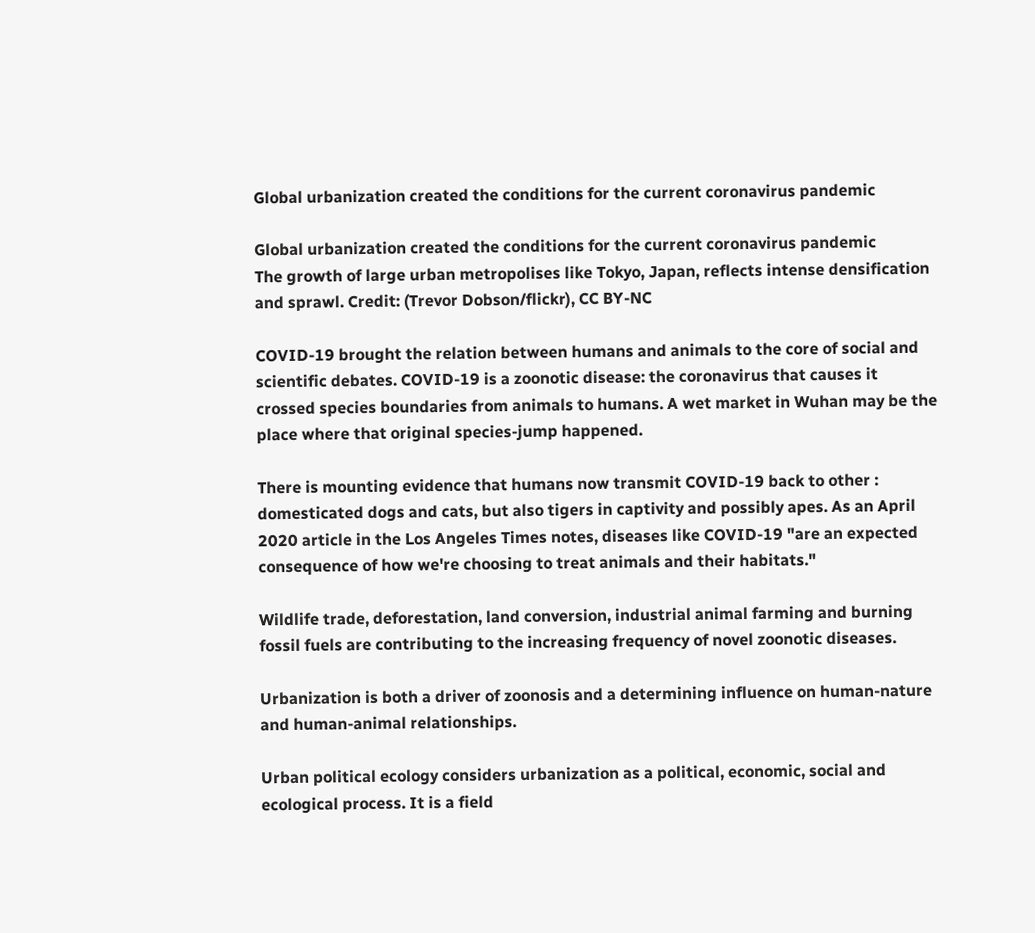Global urbanization created the conditions for the current coronavirus pandemic

Global urbanization created the conditions for the current coronavirus pandemic
The growth of large urban metropolises like Tokyo, Japan, reflects intense densification and sprawl. Credit: (Trevor Dobson/flickr), CC BY-NC

COVID-19 brought the relation between humans and animals to the core of social and scientific debates. COVID-19 is a zoonotic disease: the coronavirus that causes it crossed species boundaries from animals to humans. A wet market in Wuhan may be the place where that original species-jump happened.

There is mounting evidence that humans now transmit COVID-19 back to other : domesticated dogs and cats, but also tigers in captivity and possibly apes. As an April 2020 article in the Los Angeles Times notes, diseases like COVID-19 "are an expected consequence of how we're choosing to treat animals and their habitats."

Wildlife trade, deforestation, land conversion, industrial animal farming and burning fossil fuels are contributing to the increasing frequency of novel zoonotic diseases.

Urbanization is both a driver of zoonosis and a determining influence on human-nature and human-animal relationships.

Urban political ecology considers urbanization as a political, economic, social and ecological process. It is a field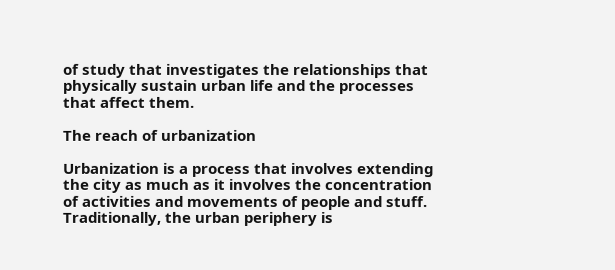of study that investigates the relationships that physically sustain urban life and the processes that affect them.

The reach of urbanization

Urbanization is a process that involves extending the city as much as it involves the concentration of activities and movements of people and stuff. Traditionally, the urban periphery is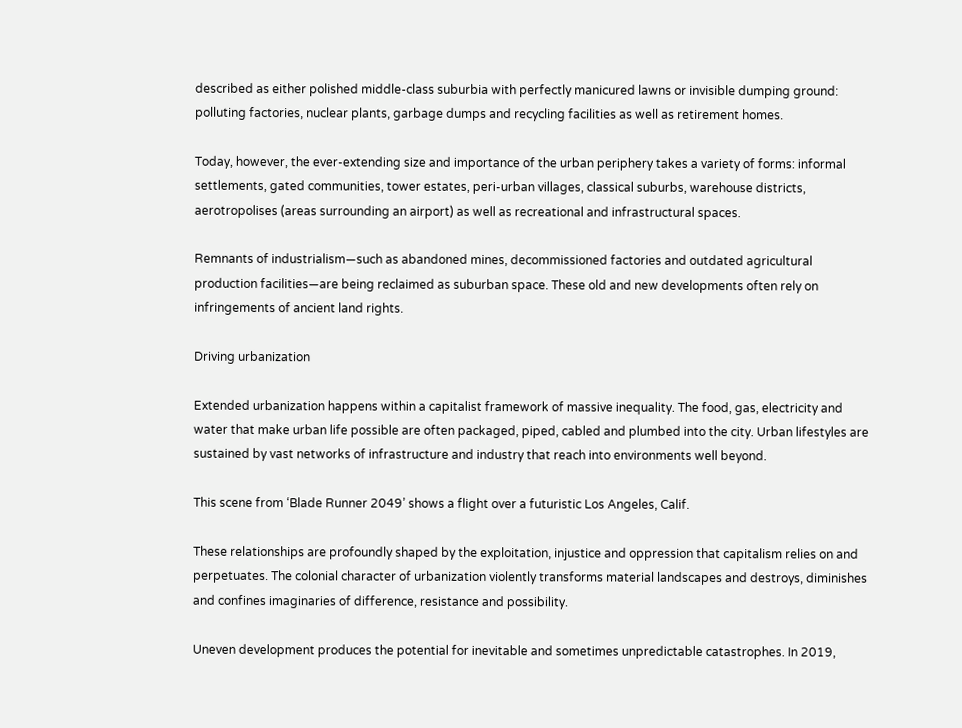described as either polished middle-class suburbia with perfectly manicured lawns or invisible dumping ground: polluting factories, nuclear plants, garbage dumps and recycling facilities as well as retirement homes.

Today, however, the ever-extending size and importance of the urban periphery takes a variety of forms: informal settlements, gated communities, tower estates, peri-urban villages, classical suburbs, warehouse districts, aerotropolises (areas surrounding an airport) as well as recreational and infrastructural spaces.

Remnants of industrialism—such as abandoned mines, decommissioned factories and outdated agricultural production facilities—are being reclaimed as suburban space. These old and new developments often rely on infringements of ancient land rights.

Driving urbanization

Extended urbanization happens within a capitalist framework of massive inequality. The food, gas, electricity and water that make urban life possible are often packaged, piped, cabled and plumbed into the city. Urban lifestyles are sustained by vast networks of infrastructure and industry that reach into environments well beyond.

This scene from ‘Blade Runner 2049’ shows a flight over a futuristic Los Angeles, Calif.

These relationships are profoundly shaped by the exploitation, injustice and oppression that capitalism relies on and perpetuates. The colonial character of urbanization violently transforms material landscapes and destroys, diminishes and confines imaginaries of difference, resistance and possibility.

Uneven development produces the potential for inevitable and sometimes unpredictable catastrophes. In 2019,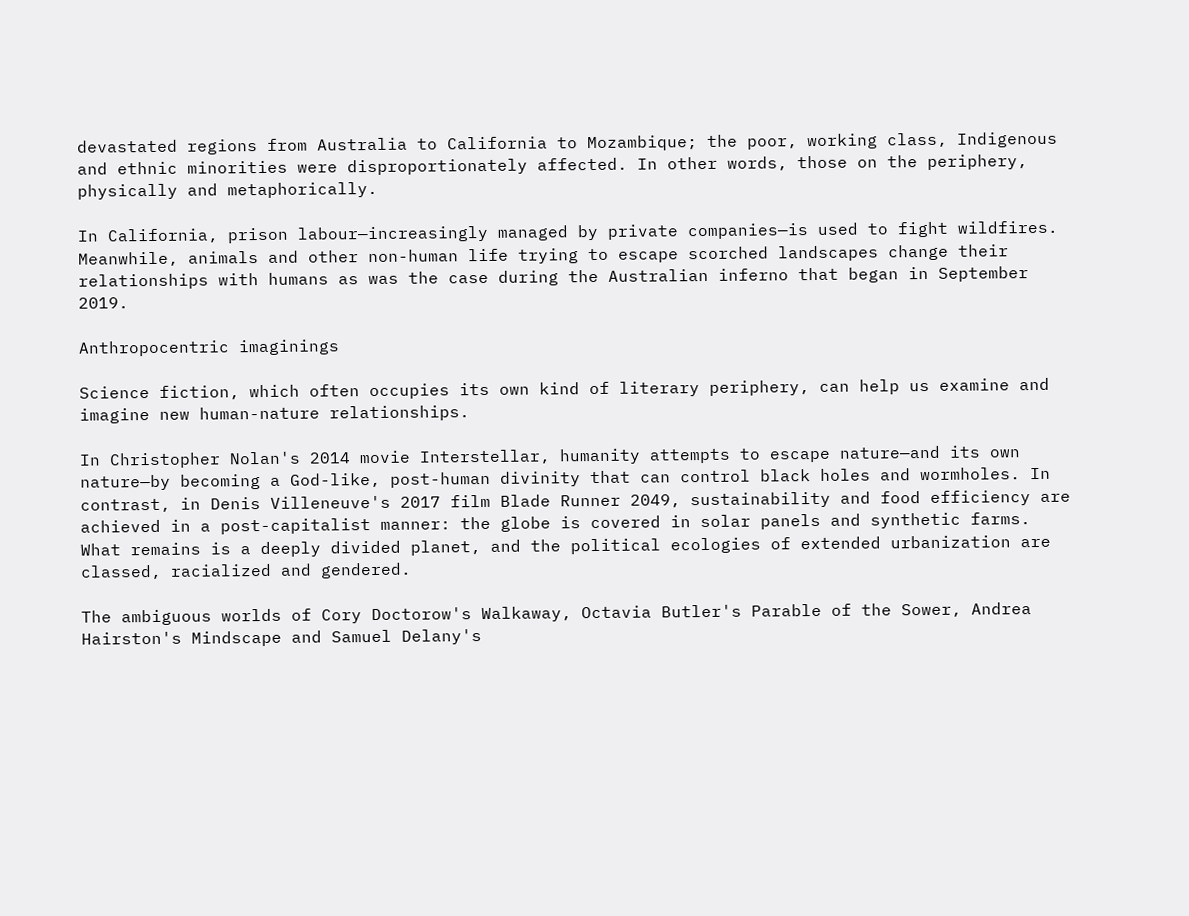devastated regions from Australia to California to Mozambique; the poor, working class, Indigenous and ethnic minorities were disproportionately affected. In other words, those on the periphery, physically and metaphorically.

In California, prison labour—increasingly managed by private companies—is used to fight wildfires. Meanwhile, animals and other non-human life trying to escape scorched landscapes change their relationships with humans as was the case during the Australian inferno that began in September 2019.

Anthropocentric imaginings

Science fiction, which often occupies its own kind of literary periphery, can help us examine and imagine new human-nature relationships.

In Christopher Nolan's 2014 movie Interstellar, humanity attempts to escape nature—and its own nature—by becoming a God-like, post-human divinity that can control black holes and wormholes. In contrast, in Denis Villeneuve's 2017 film Blade Runner 2049, sustainability and food efficiency are achieved in a post-capitalist manner: the globe is covered in solar panels and synthetic farms. What remains is a deeply divided planet, and the political ecologies of extended urbanization are classed, racialized and gendered.

The ambiguous worlds of Cory Doctorow's Walkaway, Octavia Butler's Parable of the Sower, Andrea Hairston's Mindscape and Samuel Delany's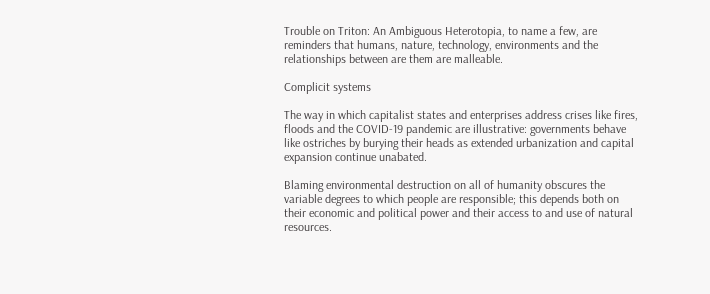Trouble on Triton: An Ambiguous Heterotopia, to name a few, are reminders that humans, nature, technology, environments and the relationships between are them are malleable.

Complicit systems

The way in which capitalist states and enterprises address crises like fires, floods and the COVID-19 pandemic are illustrative: governments behave like ostriches by burying their heads as extended urbanization and capital expansion continue unabated.

Blaming environmental destruction on all of humanity obscures the variable degrees to which people are responsible; this depends both on their economic and political power and their access to and use of natural resources.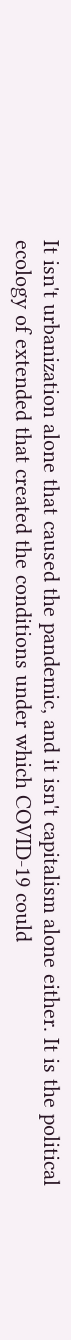It isn't urbanization alone that caused the pandemic, and it isn't capitalism alone either. It is the political ecology of extended that created the conditions under which COVID-19 could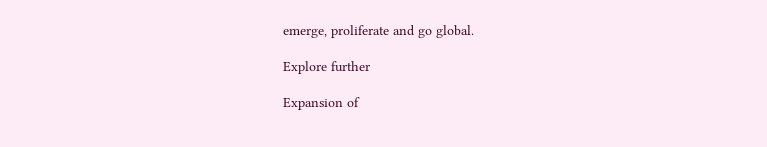emerge, proliferate and go global.

Explore further

Expansion of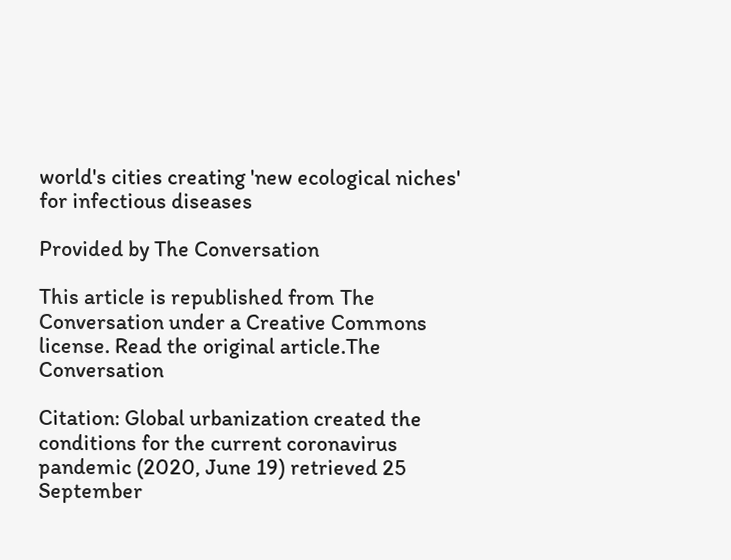world's cities creating 'new ecological niches' for infectious diseases

Provided by The Conversation

This article is republished from The Conversation under a Creative Commons license. Read the original article.The Conversation

Citation: Global urbanization created the conditions for the current coronavirus pandemic (2020, June 19) retrieved 25 September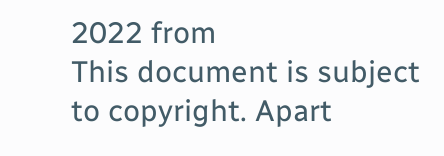2022 from
This document is subject to copyright. Apart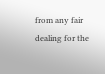from any fair dealing for the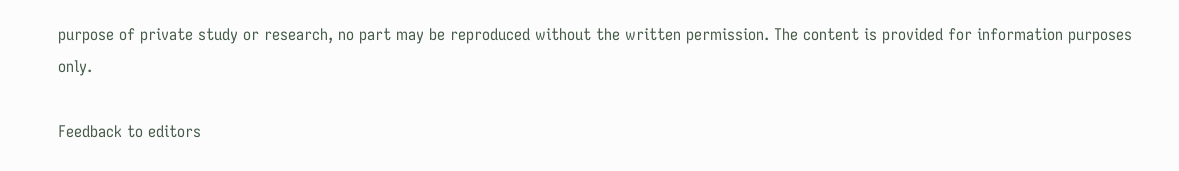purpose of private study or research, no part may be reproduced without the written permission. The content is provided for information purposes only.

Feedback to editors